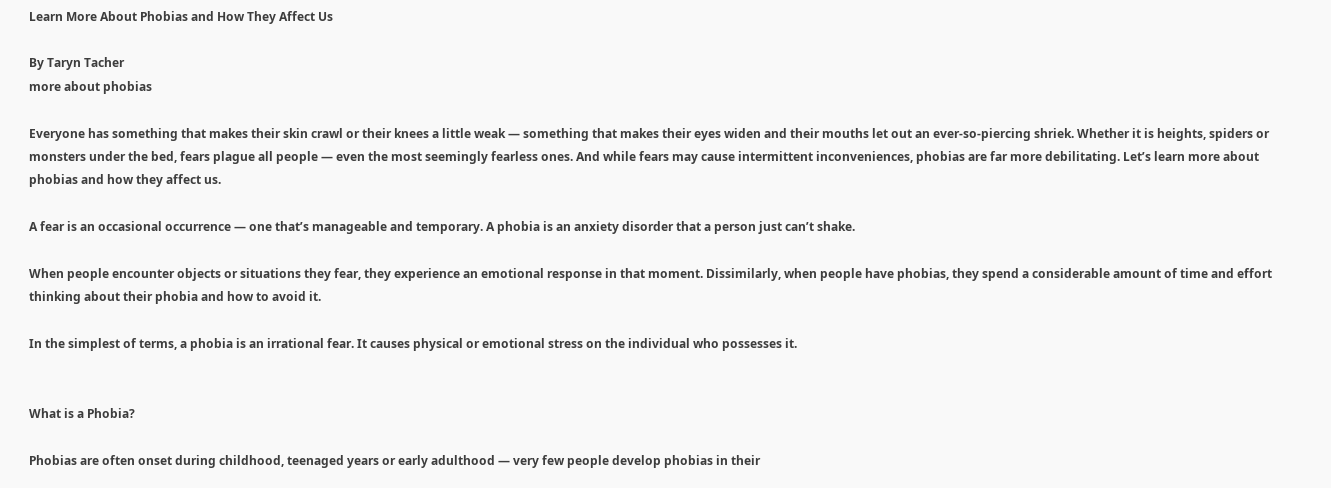Learn More About Phobias and How They Affect Us

By Taryn Tacher
more about phobias

Everyone has something that makes their skin crawl or their knees a little weak — something that makes their eyes widen and their mouths let out an ever-so-piercing shriek. Whether it is heights, spiders or monsters under the bed, fears plague all people — even the most seemingly fearless ones. And while fears may cause intermittent inconveniences, phobias are far more debilitating. Let’s learn more about phobias and how they affect us.

A fear is an occasional occurrence — one that’s manageable and temporary. A phobia is an anxiety disorder that a person just can’t shake.

When people encounter objects or situations they fear, they experience an emotional response in that moment. Dissimilarly, when people have phobias, they spend a considerable amount of time and effort thinking about their phobia and how to avoid it.

In the simplest of terms, a phobia is an irrational fear. It causes physical or emotional stress on the individual who possesses it.


What is a Phobia?

Phobias are often onset during childhood, teenaged years or early adulthood — very few people develop phobias in their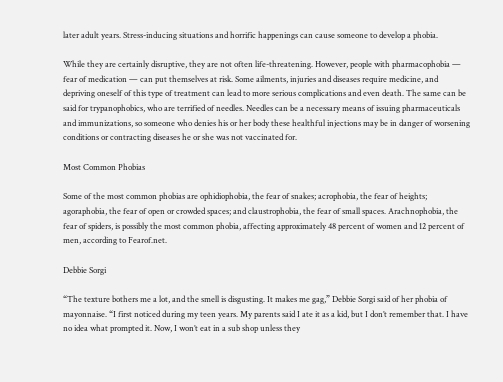later adult years. Stress-inducing situations and horrific happenings can cause someone to develop a phobia.

While they are certainly disruptive, they are not often life-threatening. However, people with pharmacophobia — fear of medication — can put themselves at risk. Some ailments, injuries and diseases require medicine, and depriving oneself of this type of treatment can lead to more serious complications and even death. The same can be said for trypanophobics, who are terrified of needles. Needles can be a necessary means of issuing pharmaceuticals and immunizations, so someone who denies his or her body these healthful injections may be in danger of worsening conditions or contracting diseases he or she was not vaccinated for.

Most Common Phobias

Some of the most common phobias are ophidiophobia, the fear of snakes; acrophobia, the fear of heights; agoraphobia, the fear of open or crowded spaces; and claustrophobia, the fear of small spaces. Arachnophobia, the fear of spiders, is possibly the most common phobia, affecting approximately 48 percent of women and 12 percent of men, according to Fearof.net.

Debbie Sorgi

“The texture bothers me a lot, and the smell is disgusting. It makes me gag,” Debbie Sorgi said of her phobia of mayonnaise. “I first noticed during my teen years. My parents said I ate it as a kid, but I don’t remember that. I have no idea what prompted it. Now, I won’t eat in a sub shop unless they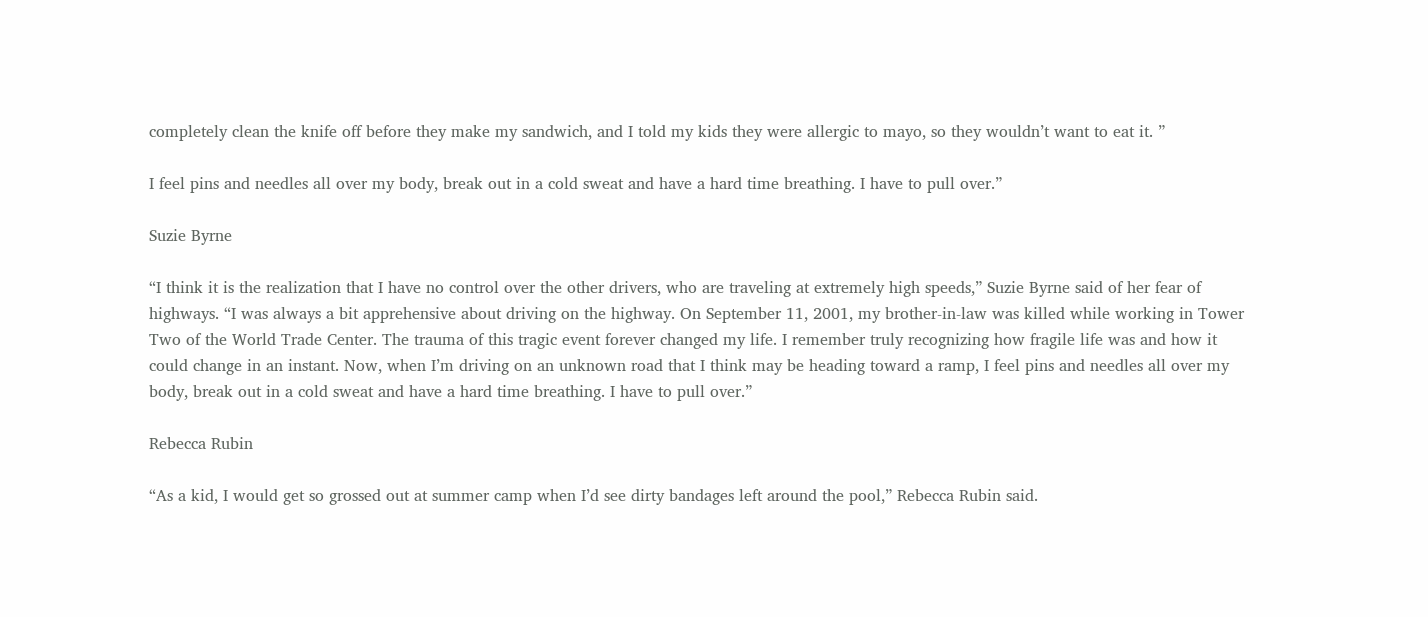completely clean the knife off before they make my sandwich, and I told my kids they were allergic to mayo, so they wouldn’t want to eat it. ”

I feel pins and needles all over my body, break out in a cold sweat and have a hard time breathing. I have to pull over.”

Suzie Byrne

“I think it is the realization that I have no control over the other drivers, who are traveling at extremely high speeds,” Suzie Byrne said of her fear of highways. “I was always a bit apprehensive about driving on the highway. On September 11, 2001, my brother-in-law was killed while working in Tower Two of the World Trade Center. The trauma of this tragic event forever changed my life. I remember truly recognizing how fragile life was and how it could change in an instant. Now, when I’m driving on an unknown road that I think may be heading toward a ramp, I feel pins and needles all over my body, break out in a cold sweat and have a hard time breathing. I have to pull over.”

Rebecca Rubin

“As a kid, I would get so grossed out at summer camp when I’d see dirty bandages left around the pool,” Rebecca Rubin said.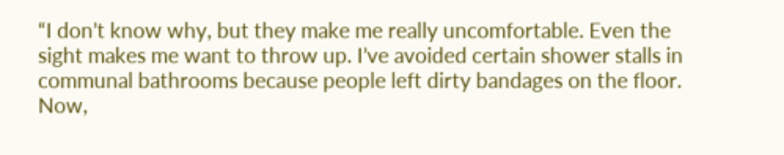“I don’t know why, but they make me really uncomfortable. Even the sight makes me want to throw up. I’ve avoided certain shower stalls in communal bathrooms because people left dirty bandages on the floor. Now,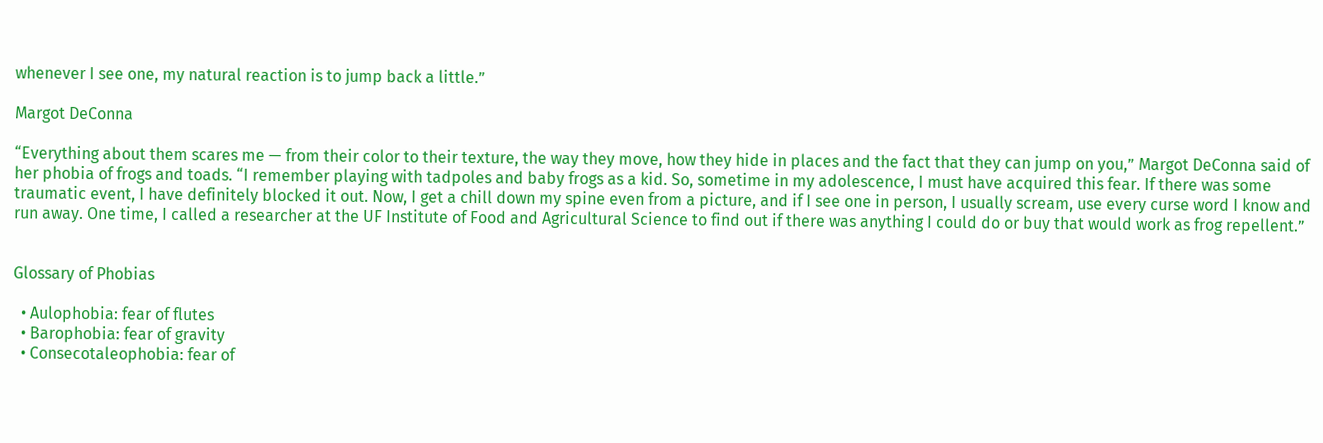whenever I see one, my natural reaction is to jump back a little.”

Margot DeConna

“Everything about them scares me — from their color to their texture, the way they move, how they hide in places and the fact that they can jump on you,” Margot DeConna said of her phobia of frogs and toads. “I remember playing with tadpoles and baby frogs as a kid. So, sometime in my adolescence, I must have acquired this fear. If there was some traumatic event, I have definitely blocked it out. Now, I get a chill down my spine even from a picture, and if I see one in person, I usually scream, use every curse word I know and run away. One time, I called a researcher at the UF Institute of Food and Agricultural Science to find out if there was anything I could do or buy that would work as frog repellent.”


Glossary of Phobias

  • Aulophobia: fear of flutes
  • Barophobia: fear of gravity
  • Consecotaleophobia: fear of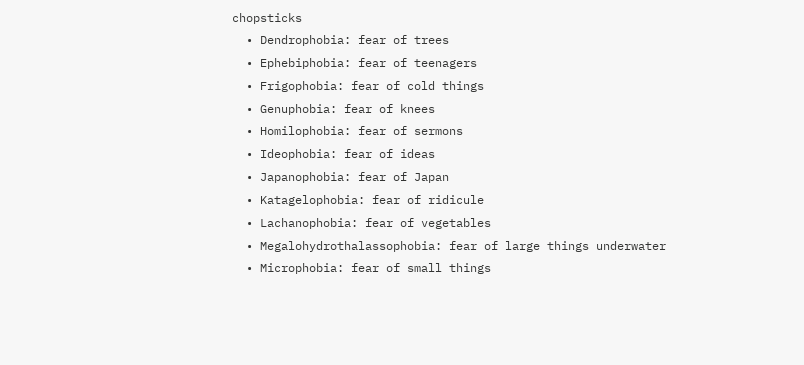chopsticks
  • Dendrophobia: fear of trees
  • Ephebiphobia: fear of teenagers
  • Frigophobia: fear of cold things
  • Genuphobia: fear of knees
  • Homilophobia: fear of sermons
  • Ideophobia: fear of ideas
  • Japanophobia: fear of Japan
  • Katagelophobia: fear of ridicule
  • Lachanophobia: fear of vegetables
  • Megalohydrothalassophobia: fear of large things underwater
  • Microphobia: fear of small things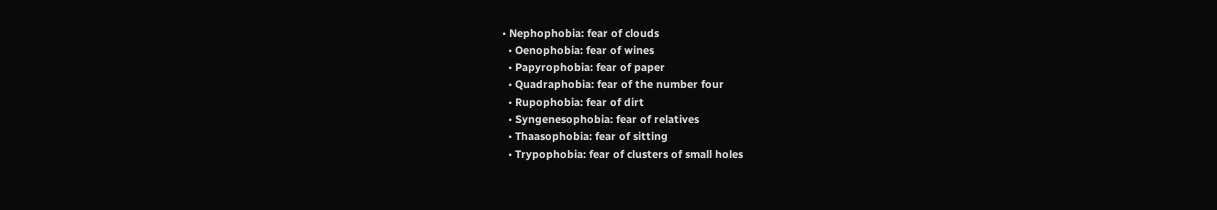• Nephophobia: fear of clouds
  • Oenophobia: fear of wines
  • Papyrophobia: fear of paper
  • Quadraphobia: fear of the number four
  • Rupophobia: fear of dirt
  • Syngenesophobia: fear of relatives
  • Thaasophobia: fear of sitting
  • Trypophobia: fear of clusters of small holes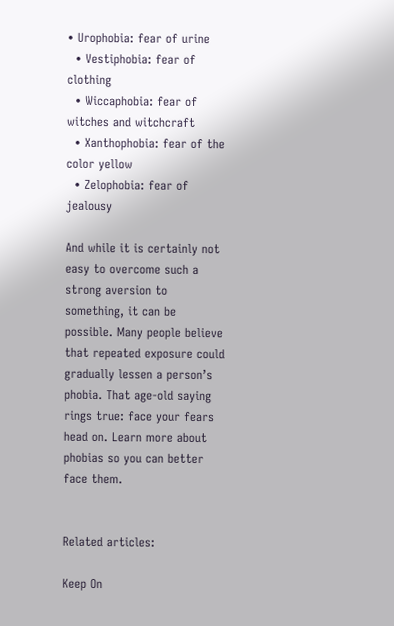• Urophobia: fear of urine
  • Vestiphobia: fear of clothing
  • Wiccaphobia: fear of witches and witchcraft
  • Xanthophobia: fear of the color yellow
  • Zelophobia: fear of jealousy

And while it is certainly not easy to overcome such a strong aversion to something, it can be possible. Many people believe that repeated exposure could gradually lessen a person’s phobia. That age-old saying rings true: face your fears head on. Learn more about phobias so you can better face them.


Related articles:

Keep On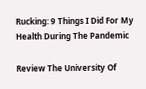Rucking: 9 Things I Did For My Health During The Pandemic

Review The University Of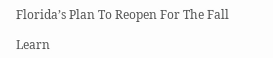Florida’s Plan To Reopen For The Fall

Learn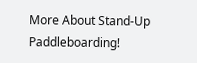More About Stand-Up Paddleboarding!